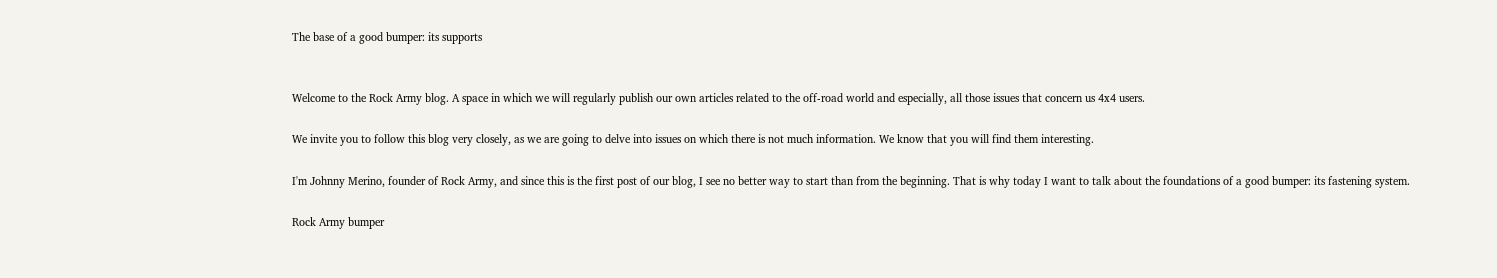The base of a good bumper: its supports


Welcome to the Rock Army blog. A space in which we will regularly publish our own articles related to the off-road world and especially, all those issues that concern us 4x4 users.

We invite you to follow this blog very closely, as we are going to delve into issues on which there is not much information. We know that you will find them interesting.

I'm Johnny Merino, founder of Rock Army, and since this is the first post of our blog, I see no better way to start than from the beginning. That is why today I want to talk about the foundations of a good bumper: its fastening system.

Rock Army bumper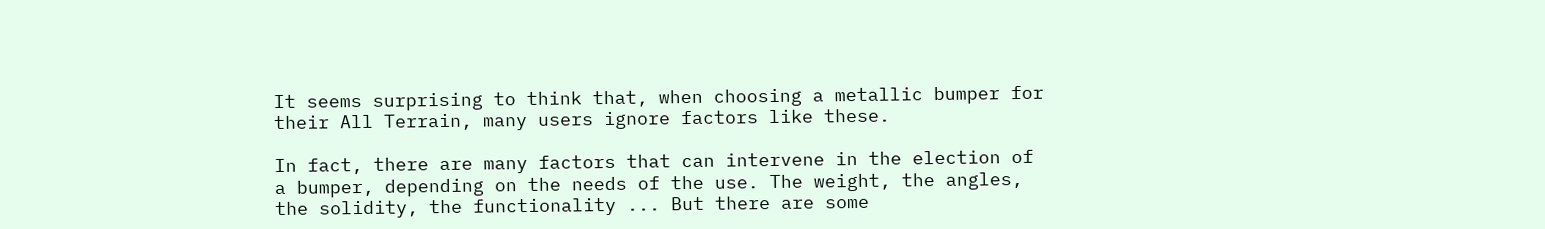It seems surprising to think that, when choosing a metallic bumper for their All Terrain, many users ignore factors like these.

In fact, there are many factors that can intervene in the election of a bumper, depending on the needs of the use. The weight, the angles, the solidity, the functionality ... But there are some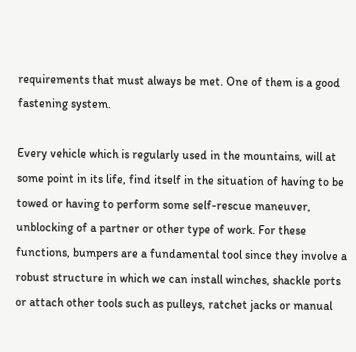requirements that must always be met. One of them is a good fastening system.

Every vehicle which is regularly used in the mountains, will at some point in its life, find itself in the situation of having to be towed or having to perform some self-rescue maneuver, unblocking of a partner or other type of work. For these functions, bumpers are a fundamental tool since they involve a robust structure in which we can install winches, shackle ports or attach other tools such as pulleys, ratchet jacks or manual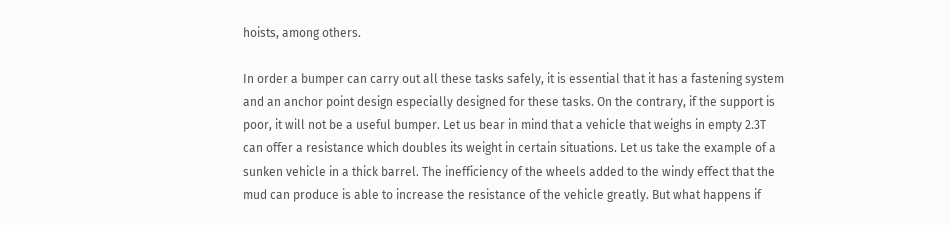hoists, among others.

In order a bumper can carry out all these tasks safely, it is essential that it has a fastening system and an anchor point design especially designed for these tasks. On the contrary, if the support is poor, it will not be a useful bumper. Let us bear in mind that a vehicle that weighs in empty 2.3T can offer a resistance which doubles its weight in certain situations. Let us take the example of a sunken vehicle in a thick barrel. The inefficiency of the wheels added to the windy effect that the mud can produce is able to increase the resistance of the vehicle greatly. But what happens if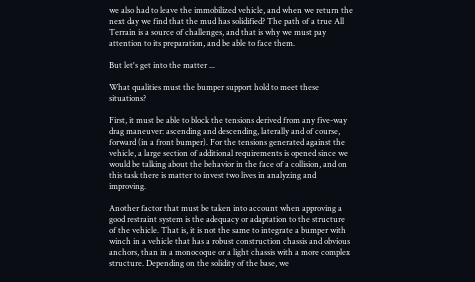we also had to leave the immobilized vehicle, and when we return the next day we find that the mud has solidified? The path of a true All Terrain is a source of challenges, and that is why we must pay attention to its preparation, and be able to face them.

But let's get into the matter ...

What qualities must the bumper support hold to meet these situations?

First, it must be able to block the tensions derived from any five-way drag maneuver: ascending and descending, laterally and of course, forward (in a front bumper). For the tensions generated against the vehicle, a large section of additional requirements is opened since we would be talking about the behavior in the face of a collision, and on this task there is matter to invest two lives in analyzing and improving.

Another factor that must be taken into account when approving a good restraint system is the adequacy or adaptation to the structure of the vehicle. That is, it is not the same to integrate a bumper with winch in a vehicle that has a robust construction chassis and obvious anchors, than in a monocoque or a light chassis with a more complex structure. Depending on the solidity of the base, we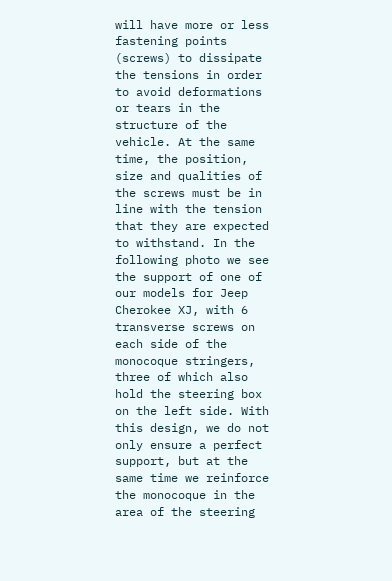will have more or less fastening points (screws) to dissipate the tensions in order to avoid deformations or tears in the structure of the vehicle. At the same time, the position, size and qualities of the screws must be in line with the tension that they are expected to withstand. In the following photo we see the support of one of our models for Jeep Cherokee XJ, with 6 transverse screws on each side of the monocoque stringers, three of which also hold the steering box on the left side. With this design, we do not only ensure a perfect support, but at the same time we reinforce the monocoque in the area of the steering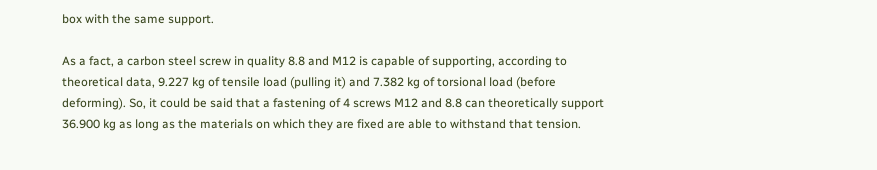box with the same support.

As a fact, a carbon steel screw in quality 8.8 and M12 is capable of supporting, according to theoretical data, 9.227 kg of tensile load (pulling it) and 7.382 kg of torsional load (before deforming). So, it could be said that a fastening of 4 screws M12 and 8.8 can theoretically support 36.900 kg as long as the materials on which they are fixed are able to withstand that tension.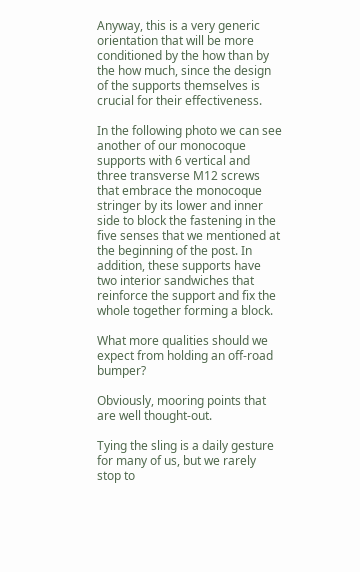Anyway, this is a very generic orientation that will be more conditioned by the how than by the how much, since the design of the supports themselves is crucial for their effectiveness.

In the following photo we can see another of our monocoque supports with 6 vertical and three transverse M12 screws that embrace the monocoque stringer by its lower and inner side to block the fastening in the five senses that we mentioned at the beginning of the post. In addition, these supports have two interior sandwiches that reinforce the support and fix the whole together forming a block.

What more qualities should we expect from holding an off-road bumper?

Obviously, mooring points that are well thought-out.

Tying the sling is a daily gesture for many of us, but we rarely stop to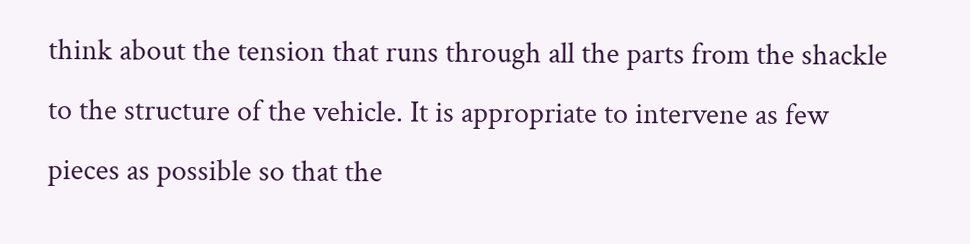think about the tension that runs through all the parts from the shackle to the structure of the vehicle. It is appropriate to intervene as few pieces as possible so that the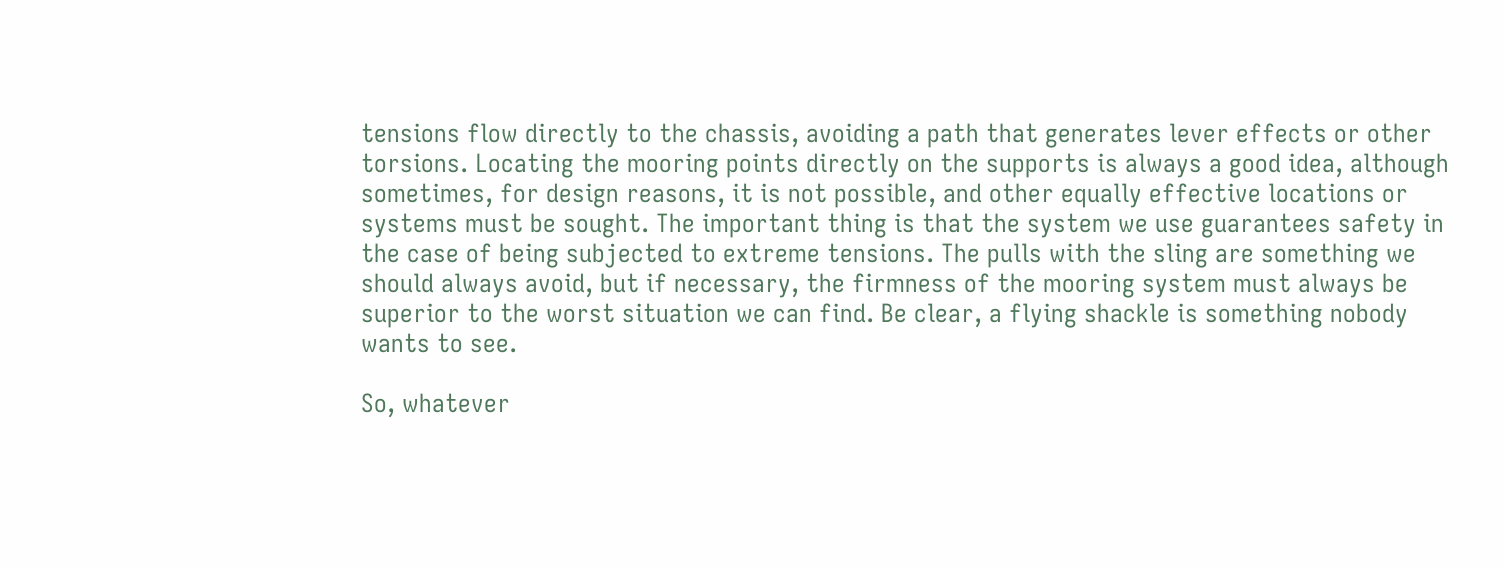tensions flow directly to the chassis, avoiding a path that generates lever effects or other torsions. Locating the mooring points directly on the supports is always a good idea, although sometimes, for design reasons, it is not possible, and other equally effective locations or systems must be sought. The important thing is that the system we use guarantees safety in the case of being subjected to extreme tensions. The pulls with the sling are something we should always avoid, but if necessary, the firmness of the mooring system must always be superior to the worst situation we can find. Be clear, a flying shackle is something nobody wants to see.

So, whatever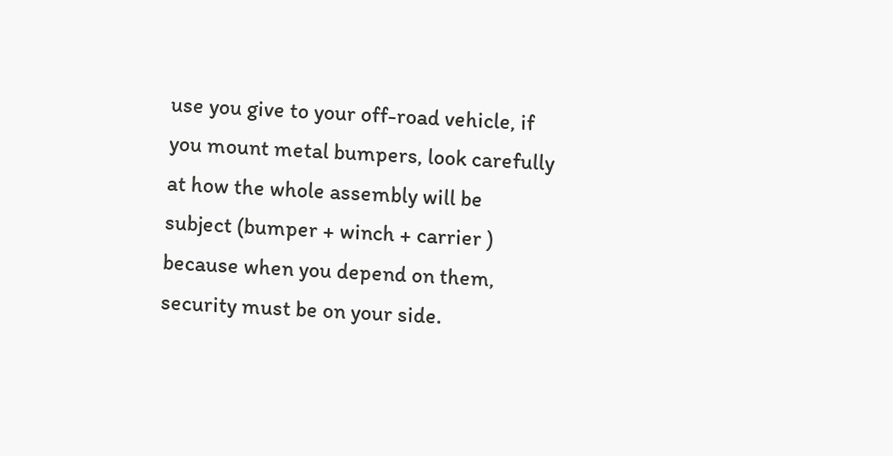use you give to your off-road vehicle, if you mount metal bumpers, look carefully at how the whole assembly will be subject (bumper + winch + carrier ) because when you depend on them, security must be on your side.